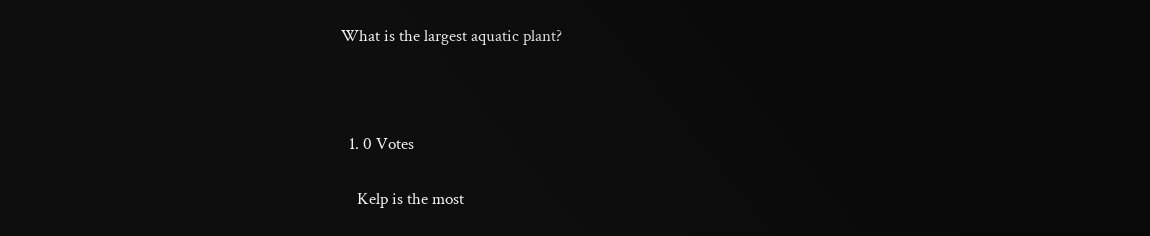What is the largest aquatic plant?



  1. 0 Votes

    Kelp is the most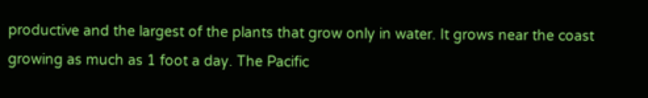productive and the largest of the plants that grow only in water. It grows near the coast growing as much as 1 foot a day. The Pacific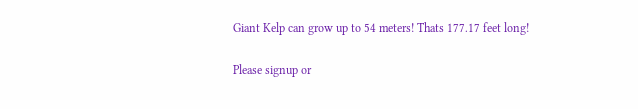Giant Kelp can grow up to 54 meters! Thats 177.17 feet long!

Please signup or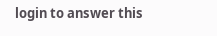login to answer this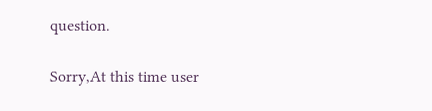question.

Sorry,At this time user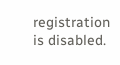registration is disabled.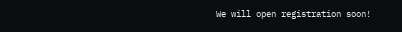We will open registration soon!